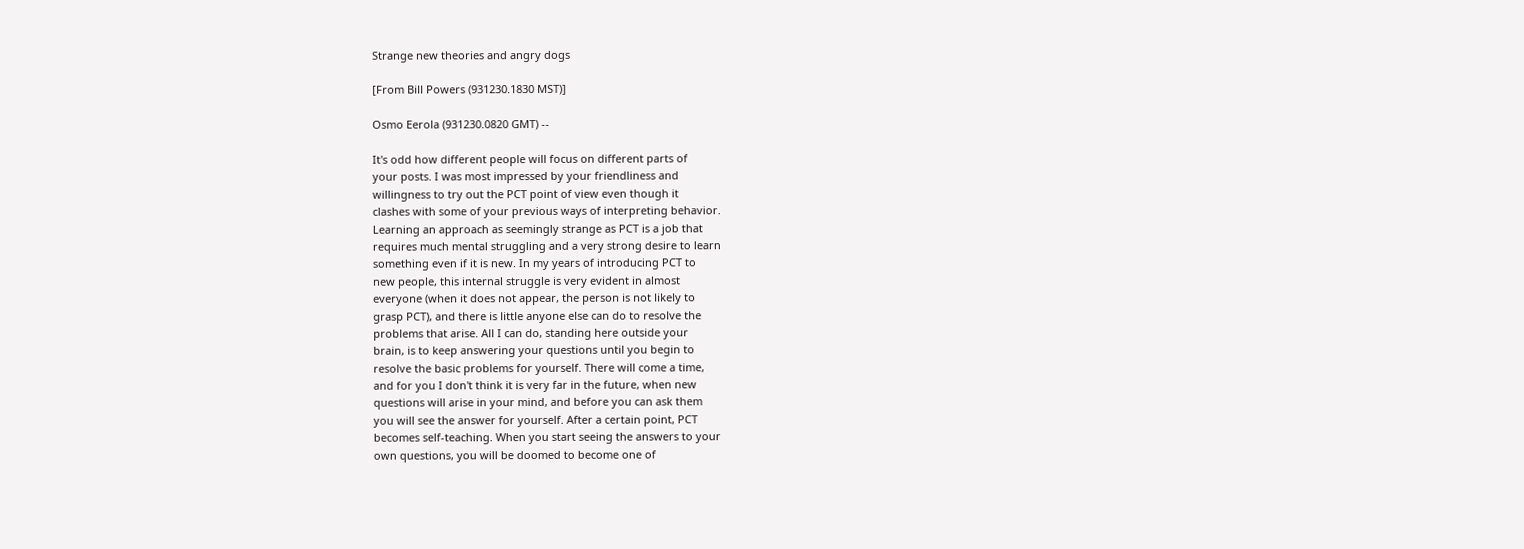Strange new theories and angry dogs

[From Bill Powers (931230.1830 MST)]

Osmo Eerola (931230.0820 GMT) --

It's odd how different people will focus on different parts of
your posts. I was most impressed by your friendliness and
willingness to try out the PCT point of view even though it
clashes with some of your previous ways of interpreting behavior.
Learning an approach as seemingly strange as PCT is a job that
requires much mental struggling and a very strong desire to learn
something even if it is new. In my years of introducing PCT to
new people, this internal struggle is very evident in almost
everyone (when it does not appear, the person is not likely to
grasp PCT), and there is little anyone else can do to resolve the
problems that arise. All I can do, standing here outside your
brain, is to keep answering your questions until you begin to
resolve the basic problems for yourself. There will come a time,
and for you I don't think it is very far in the future, when new
questions will arise in your mind, and before you can ask them
you will see the answer for yourself. After a certain point, PCT
becomes self-teaching. When you start seeing the answers to your
own questions, you will be doomed to become one of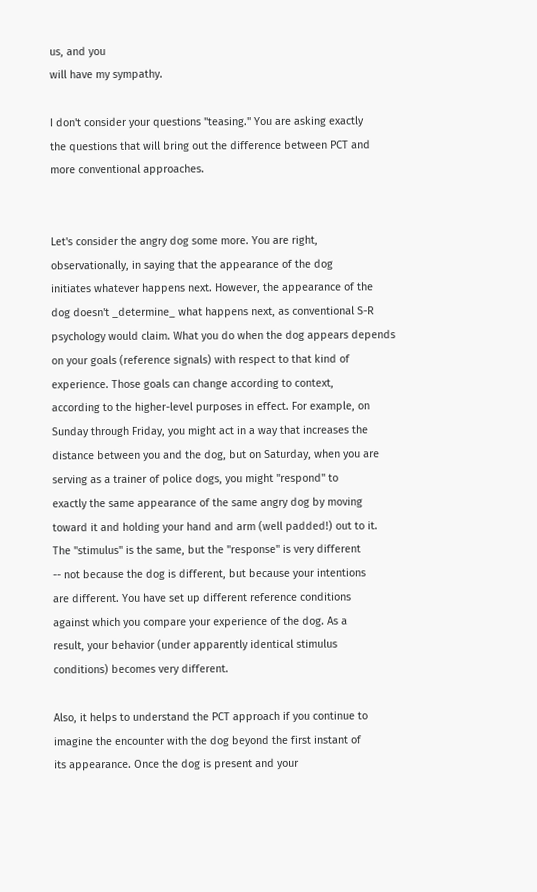us, and you
will have my sympathy.

I don't consider your questions "teasing." You are asking exactly
the questions that will bring out the difference between PCT and
more conventional approaches.


Let's consider the angry dog some more. You are right,
observationally, in saying that the appearance of the dog
initiates whatever happens next. However, the appearance of the
dog doesn't _determine_ what happens next, as conventional S-R
psychology would claim. What you do when the dog appears depends
on your goals (reference signals) with respect to that kind of
experience. Those goals can change according to context,
according to the higher-level purposes in effect. For example, on
Sunday through Friday, you might act in a way that increases the
distance between you and the dog, but on Saturday, when you are
serving as a trainer of police dogs, you might "respond" to
exactly the same appearance of the same angry dog by moving
toward it and holding your hand and arm (well padded!) out to it.
The "stimulus" is the same, but the "response" is very different
-- not because the dog is different, but because your intentions
are different. You have set up different reference conditions
against which you compare your experience of the dog. As a
result, your behavior (under apparently identical stimulus
conditions) becomes very different.

Also, it helps to understand the PCT approach if you continue to
imagine the encounter with the dog beyond the first instant of
its appearance. Once the dog is present and your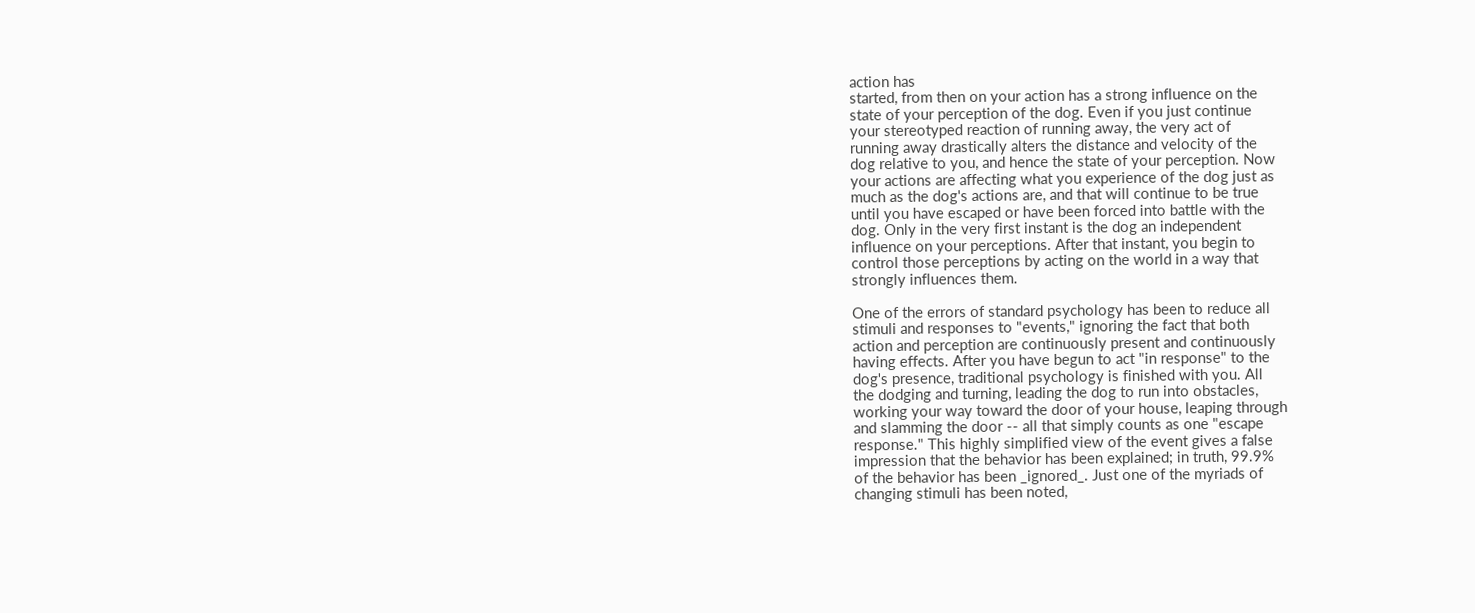action has
started, from then on your action has a strong influence on the
state of your perception of the dog. Even if you just continue
your stereotyped reaction of running away, the very act of
running away drastically alters the distance and velocity of the
dog relative to you, and hence the state of your perception. Now
your actions are affecting what you experience of the dog just as
much as the dog's actions are, and that will continue to be true
until you have escaped or have been forced into battle with the
dog. Only in the very first instant is the dog an independent
influence on your perceptions. After that instant, you begin to
control those perceptions by acting on the world in a way that
strongly influences them.

One of the errors of standard psychology has been to reduce all
stimuli and responses to "events," ignoring the fact that both
action and perception are continuously present and continuously
having effects. After you have begun to act "in response" to the
dog's presence, traditional psychology is finished with you. All
the dodging and turning, leading the dog to run into obstacles,
working your way toward the door of your house, leaping through
and slamming the door -- all that simply counts as one "escape
response." This highly simplified view of the event gives a false
impression that the behavior has been explained; in truth, 99.9%
of the behavior has been _ignored_. Just one of the myriads of
changing stimuli has been noted,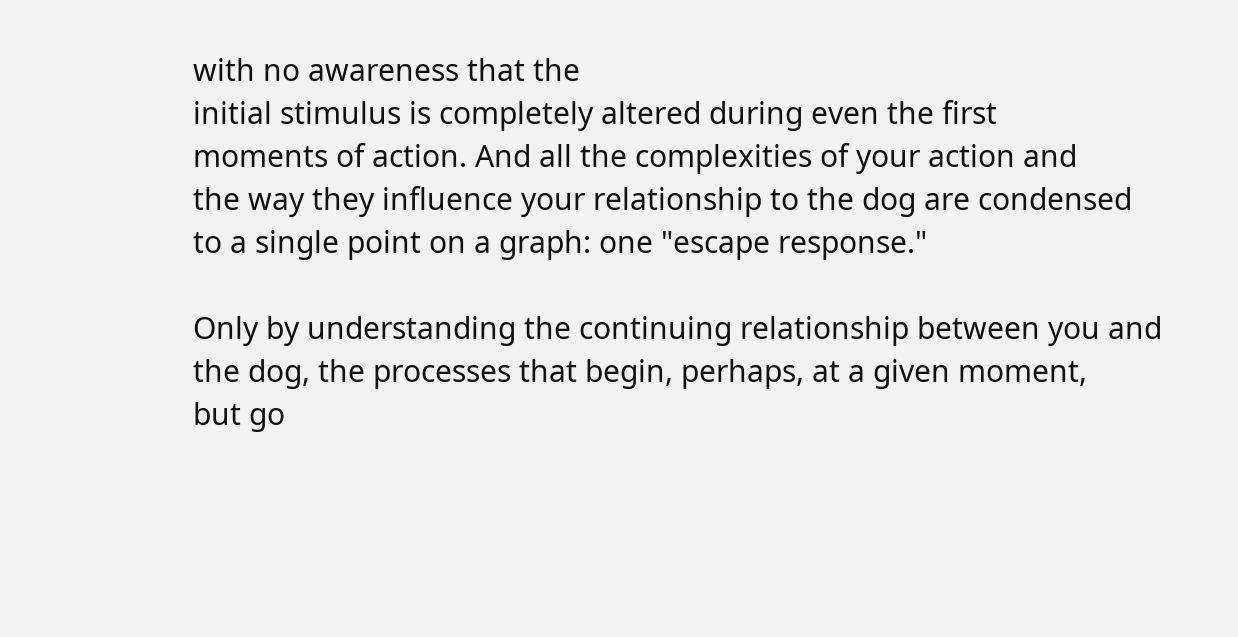with no awareness that the
initial stimulus is completely altered during even the first
moments of action. And all the complexities of your action and
the way they influence your relationship to the dog are condensed
to a single point on a graph: one "escape response."

Only by understanding the continuing relationship between you and
the dog, the processes that begin, perhaps, at a given moment,
but go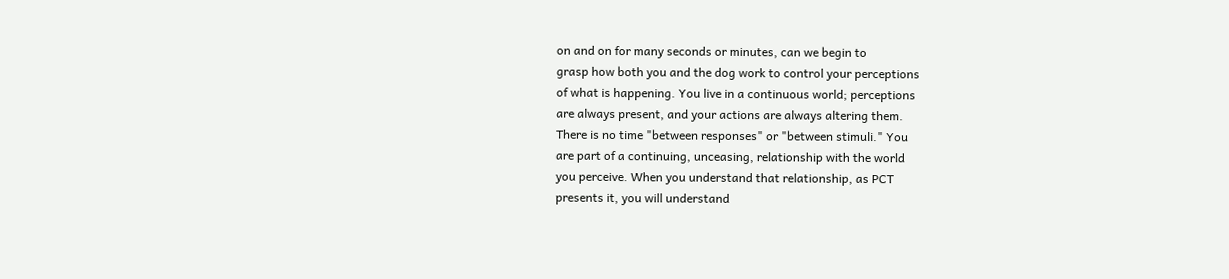on and on for many seconds or minutes, can we begin to
grasp how both you and the dog work to control your perceptions
of what is happening. You live in a continuous world; perceptions
are always present, and your actions are always altering them.
There is no time "between responses" or "between stimuli." You
are part of a continuing, unceasing, relationship with the world
you perceive. When you understand that relationship, as PCT
presents it, you will understand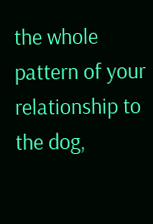the whole pattern of your
relationship to the dog,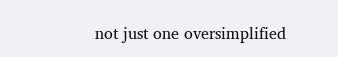not just one oversimplified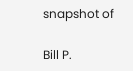snapshot of

Bill P.